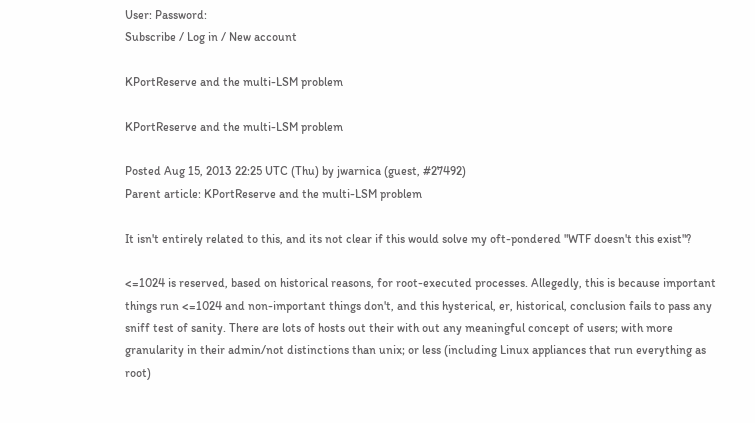User: Password:
Subscribe / Log in / New account

KPortReserve and the multi-LSM problem

KPortReserve and the multi-LSM problem

Posted Aug 15, 2013 22:25 UTC (Thu) by jwarnica (guest, #27492)
Parent article: KPortReserve and the multi-LSM problem

It isn't entirely related to this, and its not clear if this would solve my oft-pondered "WTF doesn't this exist"?

<=1024 is reserved, based on historical reasons, for root-executed processes. Allegedly, this is because important things run <=1024 and non-important things don't, and this hysterical, er, historical, conclusion fails to pass any sniff test of sanity. There are lots of hosts out their with out any meaningful concept of users; with more granularity in their admin/not distinctions than unix; or less (including Linux appliances that run everything as root)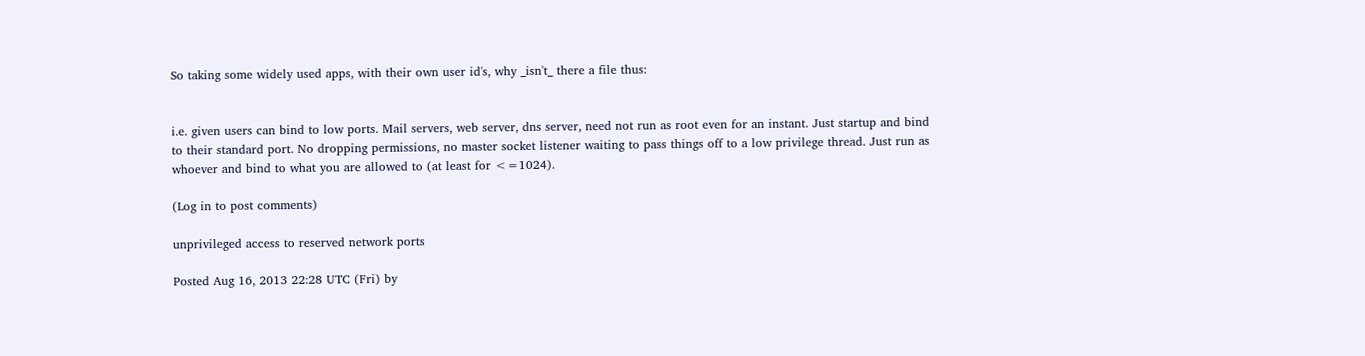So taking some widely used apps, with their own user id's, why _isn't_ there a file thus:


i.e. given users can bind to low ports. Mail servers, web server, dns server, need not run as root even for an instant. Just startup and bind to their standard port. No dropping permissions, no master socket listener waiting to pass things off to a low privilege thread. Just run as whoever and bind to what you are allowed to (at least for <=1024).

(Log in to post comments)

unprivileged access to reserved network ports

Posted Aug 16, 2013 22:28 UTC (Fri) by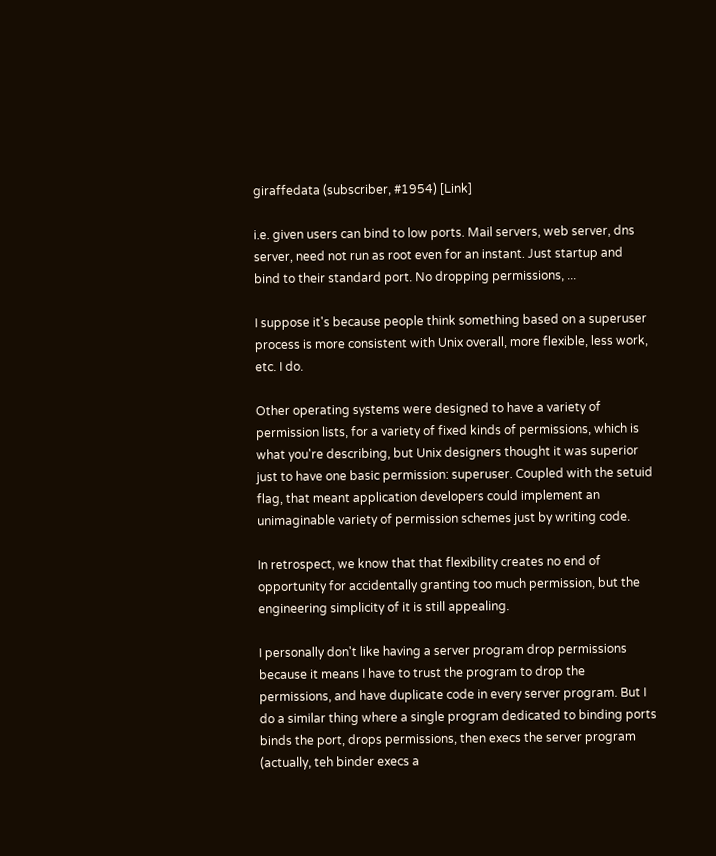giraffedata (subscriber, #1954) [Link]

i.e. given users can bind to low ports. Mail servers, web server, dns server, need not run as root even for an instant. Just startup and bind to their standard port. No dropping permissions, ...

I suppose it's because people think something based on a superuser process is more consistent with Unix overall, more flexible, less work, etc. I do.

Other operating systems were designed to have a variety of permission lists, for a variety of fixed kinds of permissions, which is what you're describing, but Unix designers thought it was superior just to have one basic permission: superuser. Coupled with the setuid flag, that meant application developers could implement an unimaginable variety of permission schemes just by writing code.

In retrospect, we know that that flexibility creates no end of opportunity for accidentally granting too much permission, but the engineering simplicity of it is still appealing.

I personally don't like having a server program drop permissions because it means I have to trust the program to drop the permissions, and have duplicate code in every server program. But I do a similar thing where a single program dedicated to binding ports binds the port, drops permissions, then execs the server program (actually, teh binder execs a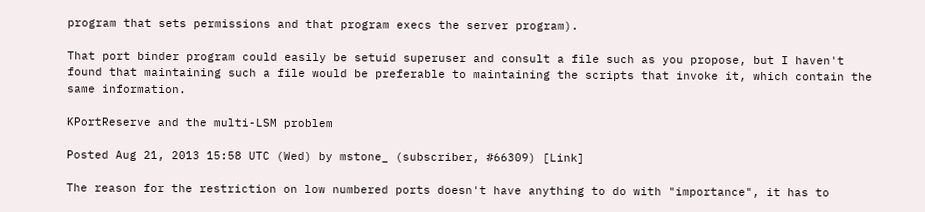program that sets permissions and that program execs the server program).

That port binder program could easily be setuid superuser and consult a file such as you propose, but I haven't found that maintaining such a file would be preferable to maintaining the scripts that invoke it, which contain the same information.

KPortReserve and the multi-LSM problem

Posted Aug 21, 2013 15:58 UTC (Wed) by mstone_ (subscriber, #66309) [Link]

The reason for the restriction on low numbered ports doesn't have anything to do with "importance", it has to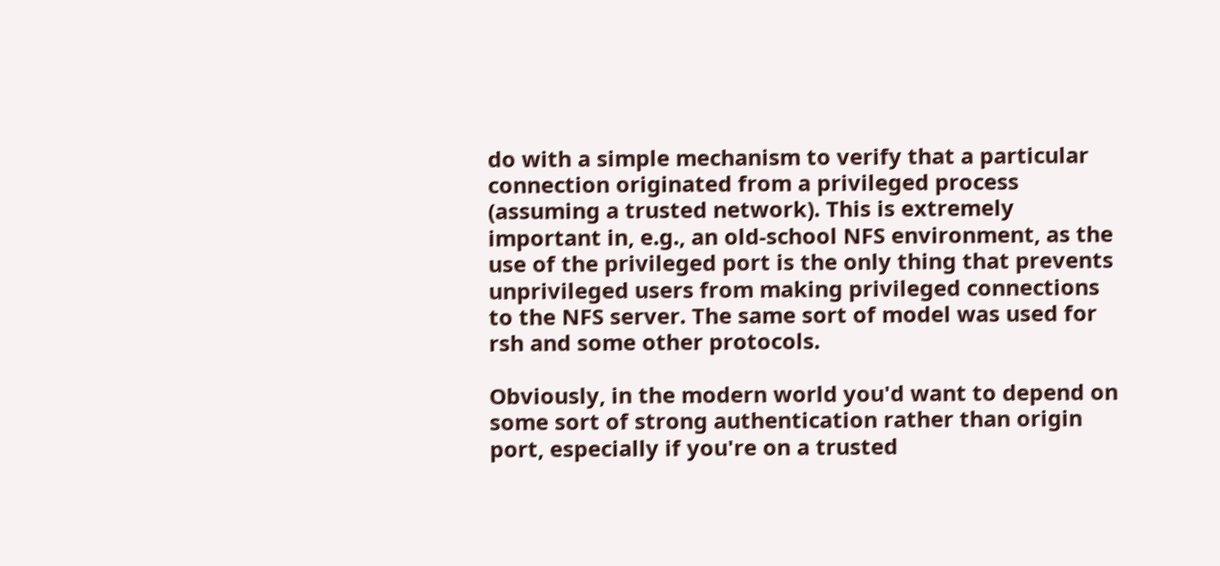do with a simple mechanism to verify that a particular connection originated from a privileged process (assuming a trusted network). This is extremely important in, e.g., an old-school NFS environment, as the use of the privileged port is the only thing that prevents unprivileged users from making privileged connections to the NFS server. The same sort of model was used for rsh and some other protocols.

Obviously, in the modern world you'd want to depend on some sort of strong authentication rather than origin port, especially if you're on a trusted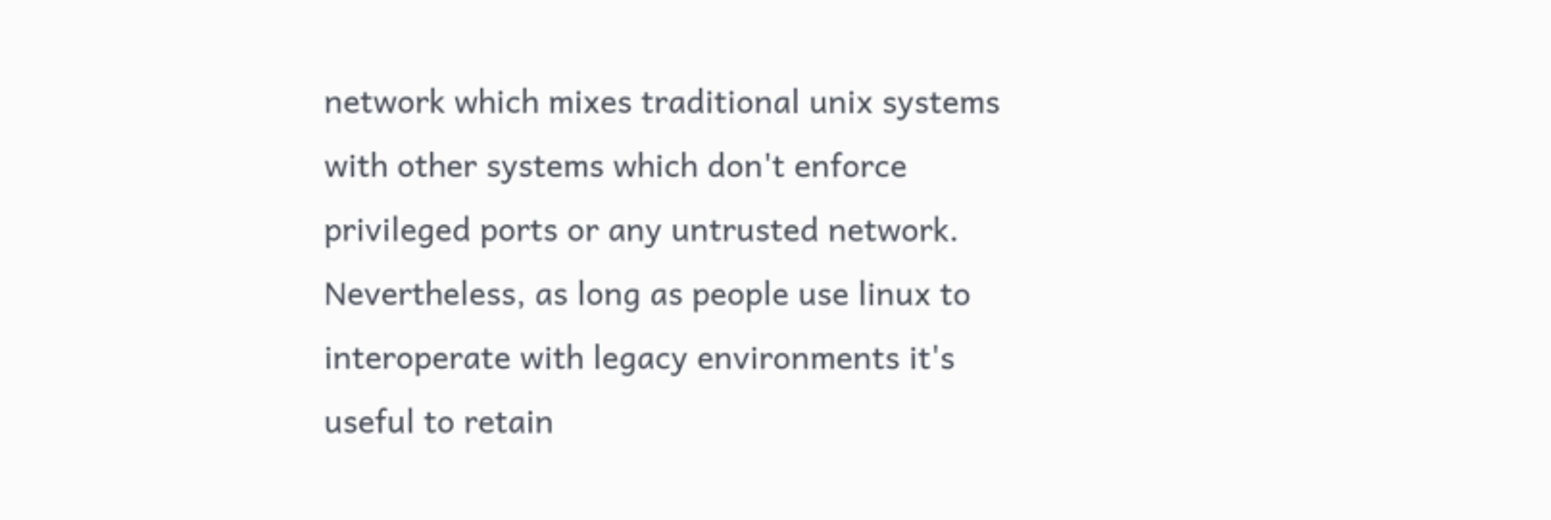network which mixes traditional unix systems with other systems which don't enforce privileged ports or any untrusted network. Nevertheless, as long as people use linux to interoperate with legacy environments it's useful to retain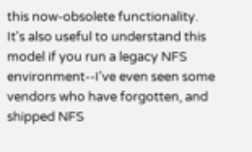this now-obsolete functionality. It's also useful to understand this model if you run a legacy NFS environment--I've even seen some vendors who have forgotten, and shipped NFS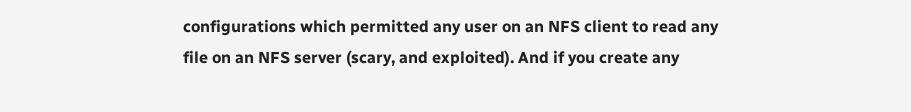configurations which permitted any user on an NFS client to read any file on an NFS server (scary, and exploited). And if you create any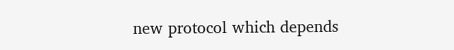new protocol which depends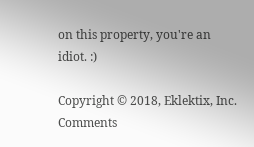on this property, you're an idiot. :)

Copyright © 2018, Eklektix, Inc.
Comments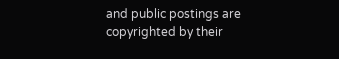and public postings are copyrighted by their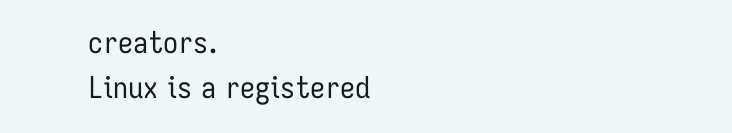creators.
Linux is a registered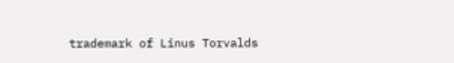trademark of Linus Torvalds